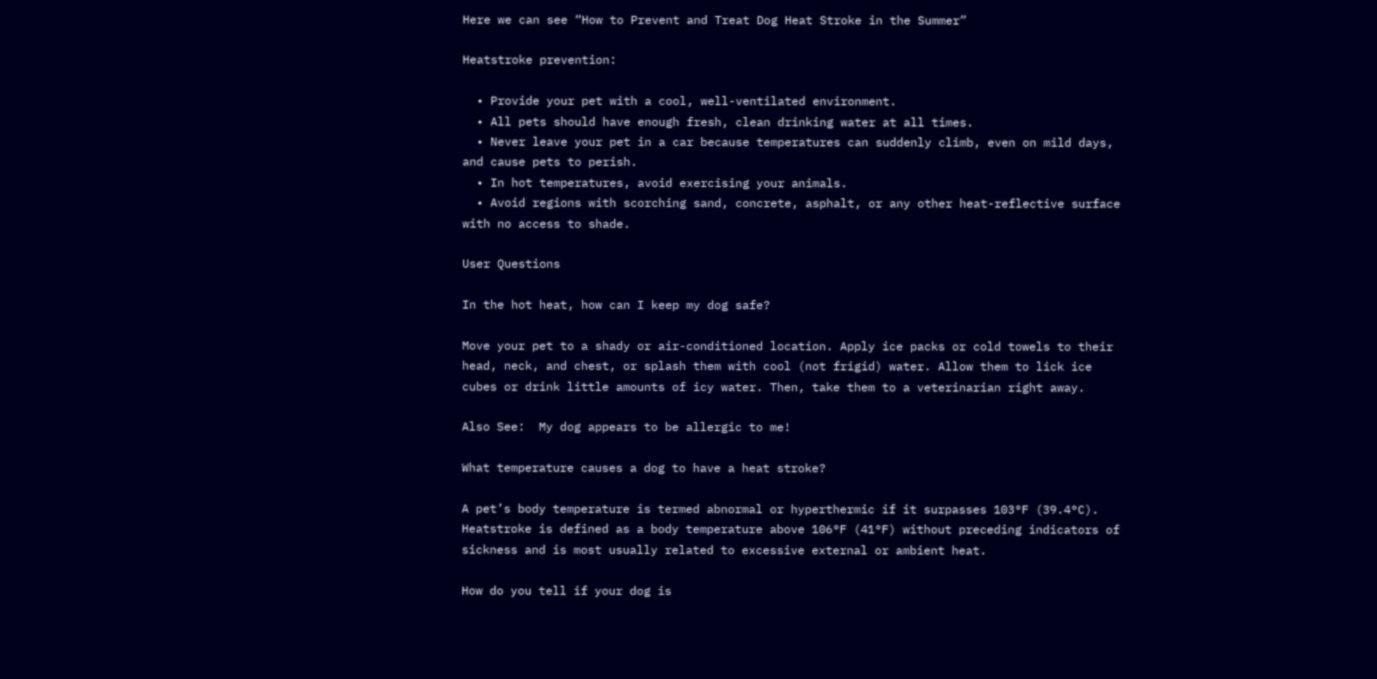Here we can see “How to Prevent and Treat Dog Heat Stroke in the Summer”

Heatstroke prevention:

  • Provide your pet with a cool, well-ventilated environment.
  • All pets should have enough fresh, clean drinking water at all times.
  • Never leave your pet in a car because temperatures can suddenly climb, even on mild days, and cause pets to perish.
  • In hot temperatures, avoid exercising your animals.
  • Avoid regions with scorching sand, concrete, asphalt, or any other heat-reflective surface with no access to shade.

User Questions

In the hot heat, how can I keep my dog safe?

Move your pet to a shady or air-conditioned location. Apply ice packs or cold towels to their head, neck, and chest, or splash them with cool (not frigid) water. Allow them to lick ice cubes or drink little amounts of icy water. Then, take them to a veterinarian right away.

Also See:  My dog appears to be allergic to me!

What temperature causes a dog to have a heat stroke?

A pet’s body temperature is termed abnormal or hyperthermic if it surpasses 103°F (39.4°C). Heatstroke is defined as a body temperature above 106°F (41°F) without preceding indicators of sickness and is most usually related to excessive external or ambient heat.

How do you tell if your dog is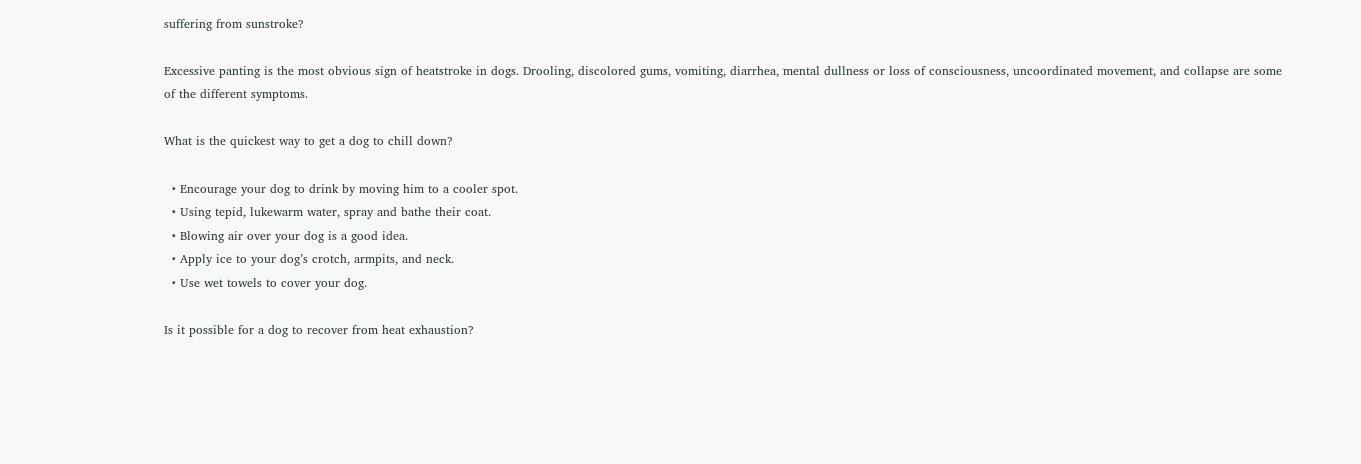suffering from sunstroke?

Excessive panting is the most obvious sign of heatstroke in dogs. Drooling, discolored gums, vomiting, diarrhea, mental dullness or loss of consciousness, uncoordinated movement, and collapse are some of the different symptoms.

What is the quickest way to get a dog to chill down?

  • Encourage your dog to drink by moving him to a cooler spot.
  • Using tepid, lukewarm water, spray and bathe their coat.
  • Blowing air over your dog is a good idea.
  • Apply ice to your dog’s crotch, armpits, and neck.
  • Use wet towels to cover your dog.

Is it possible for a dog to recover from heat exhaustion?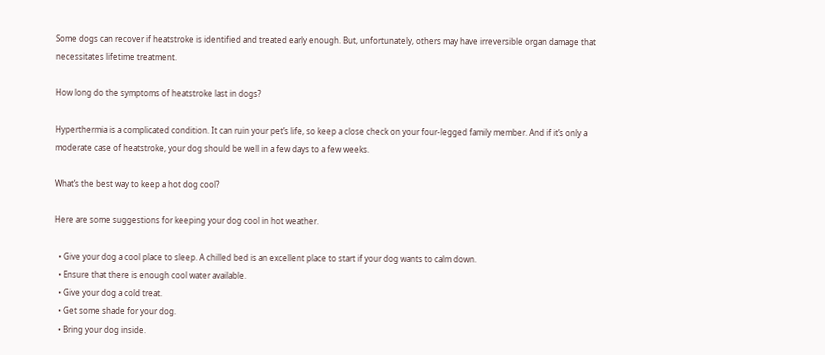Some dogs can recover if heatstroke is identified and treated early enough. But, unfortunately, others may have irreversible organ damage that necessitates lifetime treatment.

How long do the symptoms of heatstroke last in dogs?

Hyperthermia is a complicated condition. It can ruin your pet’s life, so keep a close check on your four-legged family member. And if it’s only a moderate case of heatstroke, your dog should be well in a few days to a few weeks.

What’s the best way to keep a hot dog cool?

Here are some suggestions for keeping your dog cool in hot weather.

  • Give your dog a cool place to sleep. A chilled bed is an excellent place to start if your dog wants to calm down.
  • Ensure that there is enough cool water available.
  • Give your dog a cold treat.
  • Get some shade for your dog.
  • Bring your dog inside.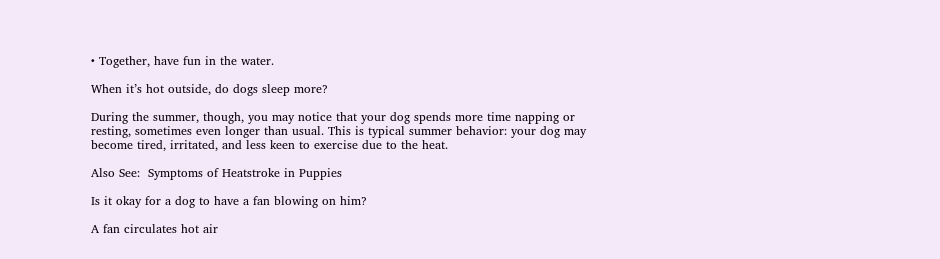• Together, have fun in the water.

When it’s hot outside, do dogs sleep more?

During the summer, though, you may notice that your dog spends more time napping or resting, sometimes even longer than usual. This is typical summer behavior: your dog may become tired, irritated, and less keen to exercise due to the heat.

Also See:  Symptoms of Heatstroke in Puppies

Is it okay for a dog to have a fan blowing on him?

A fan circulates hot air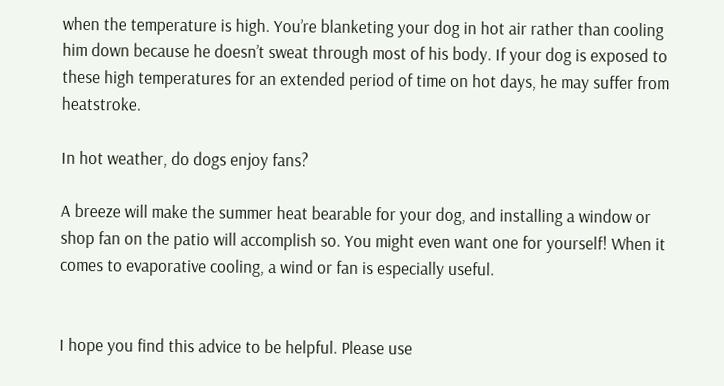when the temperature is high. You’re blanketing your dog in hot air rather than cooling him down because he doesn’t sweat through most of his body. If your dog is exposed to these high temperatures for an extended period of time on hot days, he may suffer from heatstroke.

In hot weather, do dogs enjoy fans?

A breeze will make the summer heat bearable for your dog, and installing a window or shop fan on the patio will accomplish so. You might even want one for yourself! When it comes to evaporative cooling, a wind or fan is especially useful.


I hope you find this advice to be helpful. Please use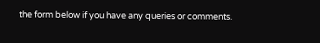the form below if you have any queries or comments.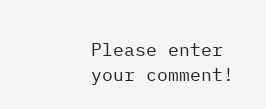Please enter your comment!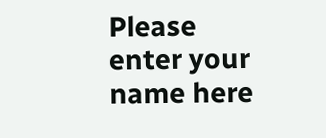Please enter your name here